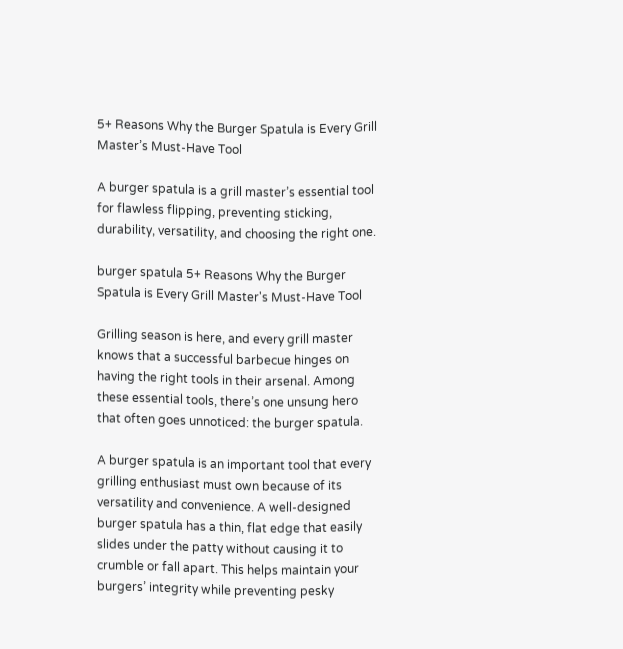5+ Reasons Why the Burger Spatula is Every Grill Master’s Must-Have Tool

A burger spatula is a grill master’s essential tool for flawless flipping, preventing sticking, durability, versatility, and choosing the right one.

burger spatula 5+ Reasons Why the Burger Spatula is Every Grill Master's Must-Have Tool

Grilling season is here, and every grill master knows that a successful barbecue hinges on having the right tools in their arsenal. Among these essential tools, there’s one unsung hero that often goes unnoticed: the burger spatula.

A burger spatula is an important tool that every grilling enthusiast must own because of its versatility and convenience. A well-designed burger spatula has a thin, flat edge that easily slides under the patty without causing it to crumble or fall apart. This helps maintain your burgers’ integrity while preventing pesky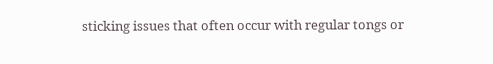sticking issues that often occur with regular tongs or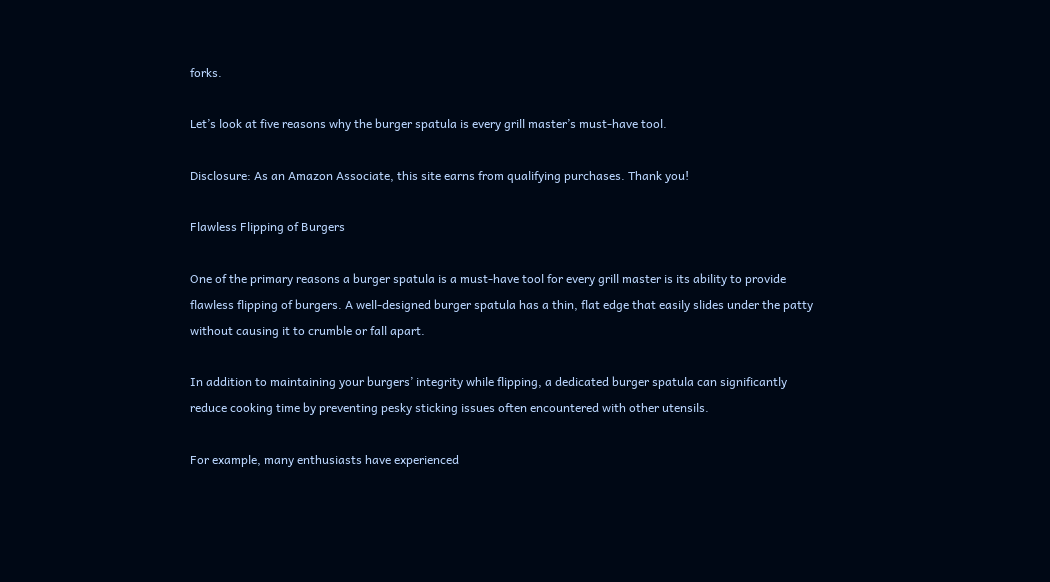forks.

Let’s look at five reasons why the burger spatula is every grill master’s must-have tool.

Disclosure: As an Amazon Associate, this site earns from qualifying purchases. Thank you!

Flawless Flipping of Burgers

One of the primary reasons a burger spatula is a must-have tool for every grill master is its ability to provide flawless flipping of burgers. A well-designed burger spatula has a thin, flat edge that easily slides under the patty without causing it to crumble or fall apart.

In addition to maintaining your burgers’ integrity while flipping, a dedicated burger spatula can significantly reduce cooking time by preventing pesky sticking issues often encountered with other utensils.

For example, many enthusiasts have experienced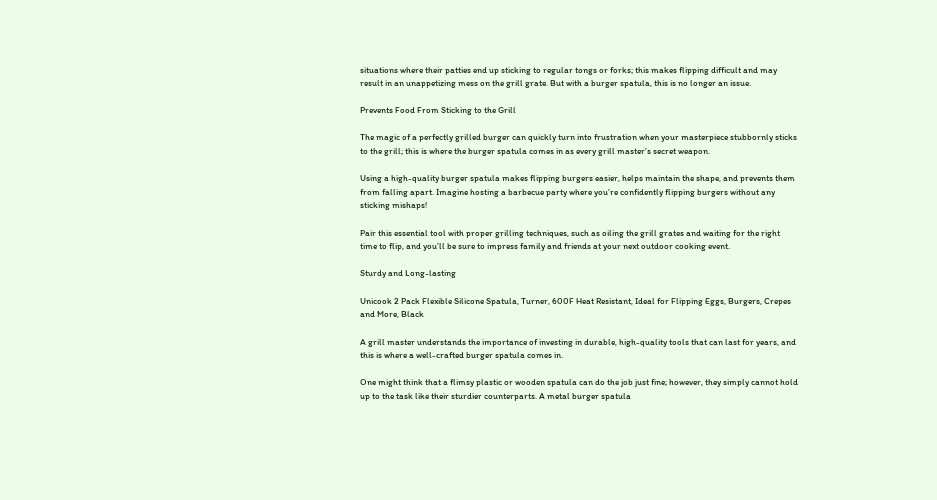situations where their patties end up sticking to regular tongs or forks; this makes flipping difficult and may result in an unappetizing mess on the grill grate. But with a burger spatula, this is no longer an issue.

Prevents Food From Sticking to the Grill

The magic of a perfectly grilled burger can quickly turn into frustration when your masterpiece stubbornly sticks to the grill; this is where the burger spatula comes in as every grill master’s secret weapon.

Using a high-quality burger spatula makes flipping burgers easier, helps maintain the shape, and prevents them from falling apart. Imagine hosting a barbecue party where you’re confidently flipping burgers without any sticking mishaps!

Pair this essential tool with proper grilling techniques, such as oiling the grill grates and waiting for the right time to flip, and you’ll be sure to impress family and friends at your next outdoor cooking event.

Sturdy and Long-lasting

Unicook 2 Pack Flexible Silicone Spatula, Turner, 600F Heat Resistant, Ideal for Flipping Eggs, Burgers, Crepes and More, Black

A grill master understands the importance of investing in durable, high-quality tools that can last for years, and this is where a well-crafted burger spatula comes in.

One might think that a flimsy plastic or wooden spatula can do the job just fine; however, they simply cannot hold up to the task like their sturdier counterparts. A metal burger spatula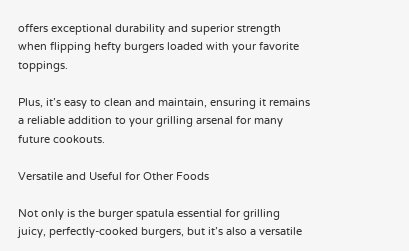offers exceptional durability and superior strength when flipping hefty burgers loaded with your favorite toppings.

Plus, it’s easy to clean and maintain, ensuring it remains a reliable addition to your grilling arsenal for many future cookouts.

Versatile and Useful for Other Foods

Not only is the burger spatula essential for grilling juicy, perfectly-cooked burgers, but it’s also a versatile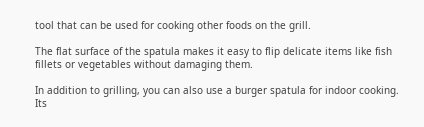tool that can be used for cooking other foods on the grill.

The flat surface of the spatula makes it easy to flip delicate items like fish fillets or vegetables without damaging them.

In addition to grilling, you can also use a burger spatula for indoor cooking. Its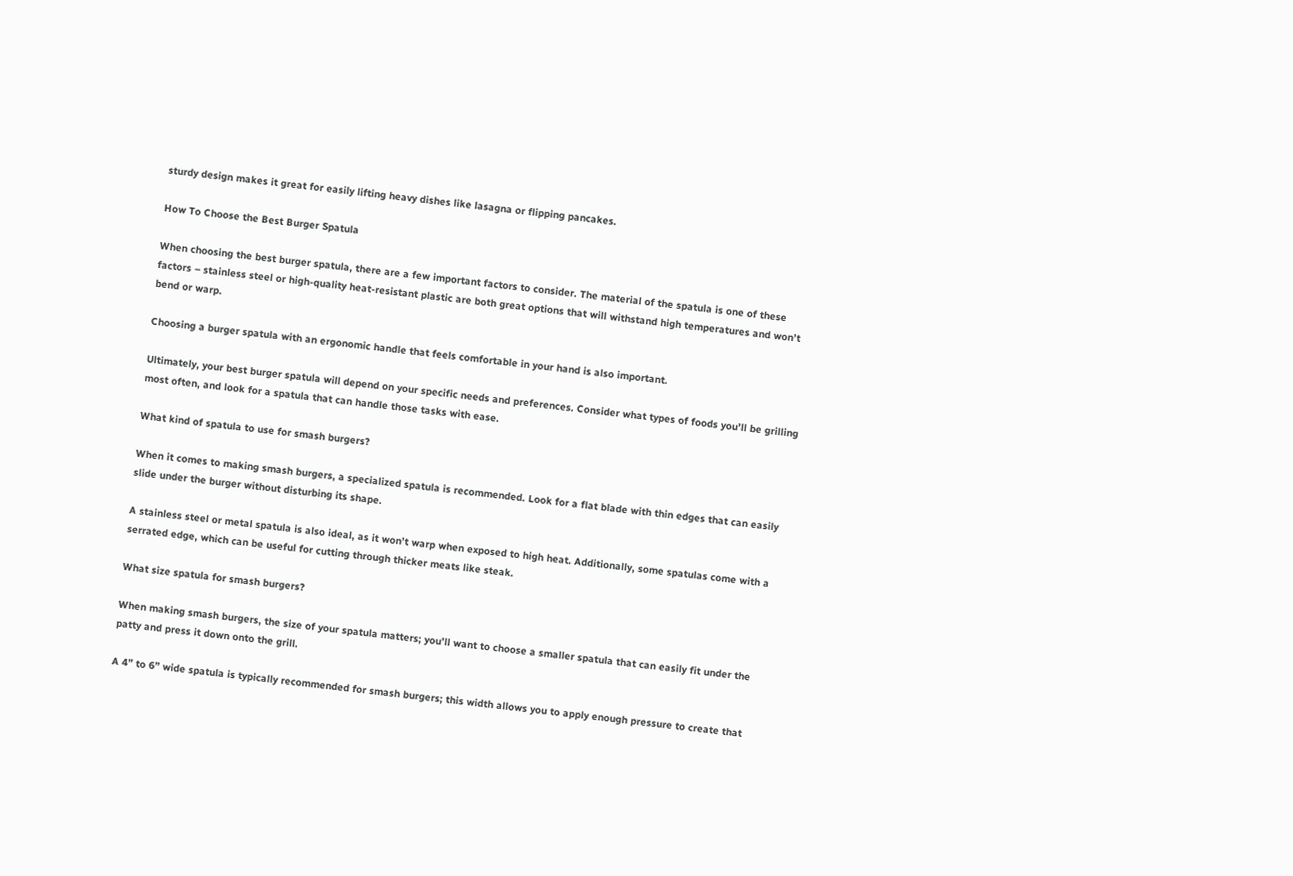sturdy design makes it great for easily lifting heavy dishes like lasagna or flipping pancakes.

How To Choose the Best Burger Spatula

When choosing the best burger spatula, there are a few important factors to consider. The material of the spatula is one of these factors – stainless steel or high-quality heat-resistant plastic are both great options that will withstand high temperatures and won’t bend or warp.

Choosing a burger spatula with an ergonomic handle that feels comfortable in your hand is also important.

Ultimately, your best burger spatula will depend on your specific needs and preferences. Consider what types of foods you’ll be grilling most often, and look for a spatula that can handle those tasks with ease.

What kind of spatula to use for smash burgers?

When it comes to making smash burgers, a specialized spatula is recommended. Look for a flat blade with thin edges that can easily slide under the burger without disturbing its shape.

A stainless steel or metal spatula is also ideal, as it won’t warp when exposed to high heat. Additionally, some spatulas come with a serrated edge, which can be useful for cutting through thicker meats like steak.

What size spatula for smash burgers?

When making smash burgers, the size of your spatula matters; you’ll want to choose a smaller spatula that can easily fit under the patty and press it down onto the grill.

A 4” to 6” wide spatula is typically recommended for smash burgers; this width allows you to apply enough pressure to create that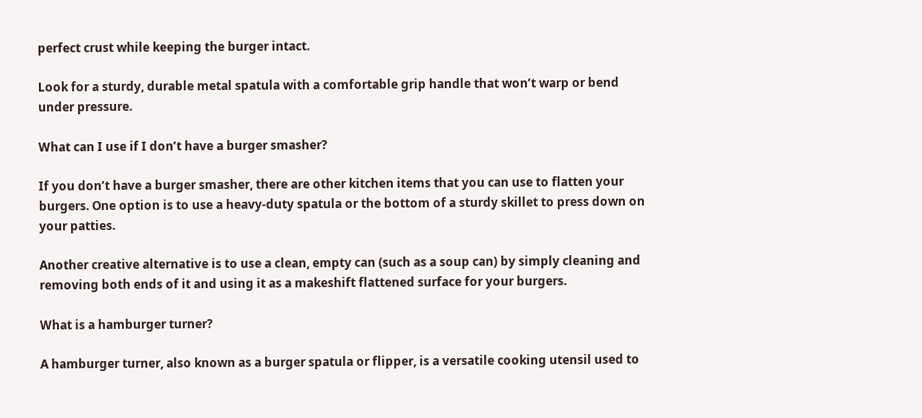perfect crust while keeping the burger intact.

Look for a sturdy, durable metal spatula with a comfortable grip handle that won’t warp or bend under pressure.

What can I use if I don’t have a burger smasher?

If you don’t have a burger smasher, there are other kitchen items that you can use to flatten your burgers. One option is to use a heavy-duty spatula or the bottom of a sturdy skillet to press down on your patties.

Another creative alternative is to use a clean, empty can (such as a soup can) by simply cleaning and removing both ends of it and using it as a makeshift flattened surface for your burgers.

What is a hamburger turner?

A hamburger turner, also known as a burger spatula or flipper, is a versatile cooking utensil used to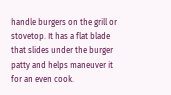handle burgers on the grill or stovetop. It has a flat blade that slides under the burger patty and helps maneuver it for an even cook.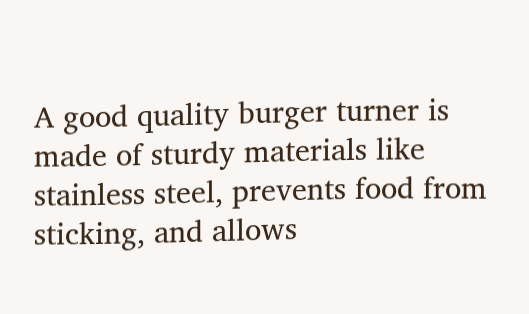A good quality burger turner is made of sturdy materials like stainless steel, prevents food from sticking, and allows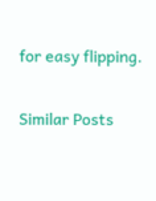for easy flipping.

Similar Posts